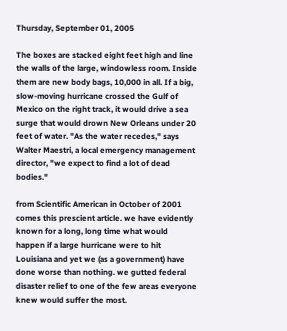Thursday, September 01, 2005

The boxes are stacked eight feet high and line the walls of the large, windowless room. Inside them are new body bags, 10,000 in all. If a big, slow-moving hurricane crossed the Gulf of Mexico on the right track, it would drive a sea surge that would drown New Orleans under 20 feet of water. "As the water recedes," says Walter Maestri, a local emergency management director, "we expect to find a lot of dead bodies."

from Scientific American in October of 2001 comes this prescient article. we have evidently known for a long, long time what would happen if a large hurricane were to hit Louisiana and yet we (as a government) have done worse than nothing. we gutted federal disaster relief to one of the few areas everyone knew would suffer the most.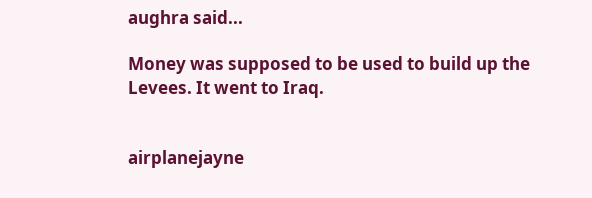aughra said...

Money was supposed to be used to build up the Levees. It went to Iraq.


airplanejayne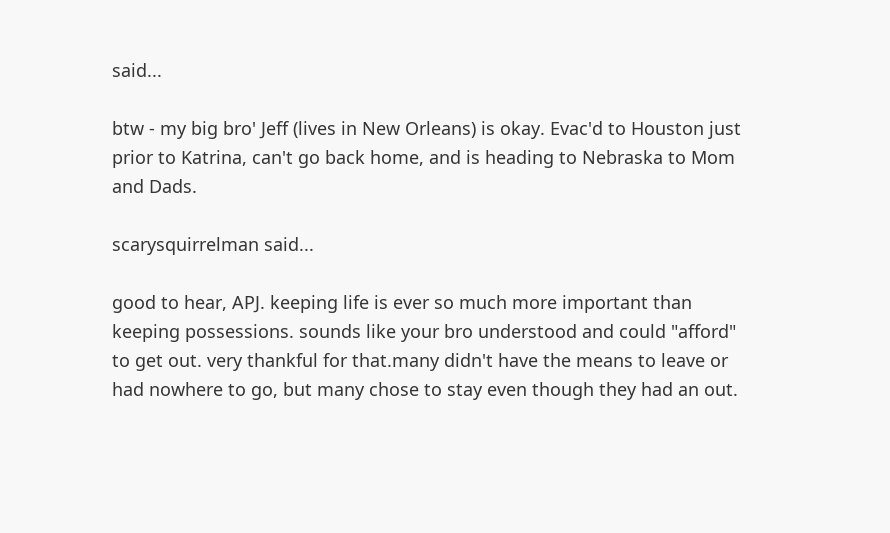said...

btw - my big bro' Jeff (lives in New Orleans) is okay. Evac'd to Houston just prior to Katrina, can't go back home, and is heading to Nebraska to Mom and Dads.

scarysquirrelman said...

good to hear, APJ. keeping life is ever so much more important than keeping possessions. sounds like your bro understood and could "afford" to get out. very thankful for that.many didn't have the means to leave or had nowhere to go, but many chose to stay even though they had an out.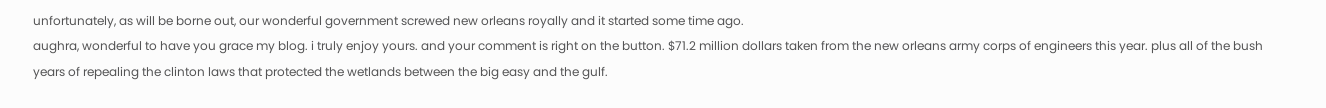unfortunately, as will be borne out, our wonderful government screwed new orleans royally and it started some time ago.
aughra, wonderful to have you grace my blog. i truly enjoy yours. and your comment is right on the button. $71.2 million dollars taken from the new orleans army corps of engineers this year. plus all of the bush years of repealing the clinton laws that protected the wetlands between the big easy and the gulf.